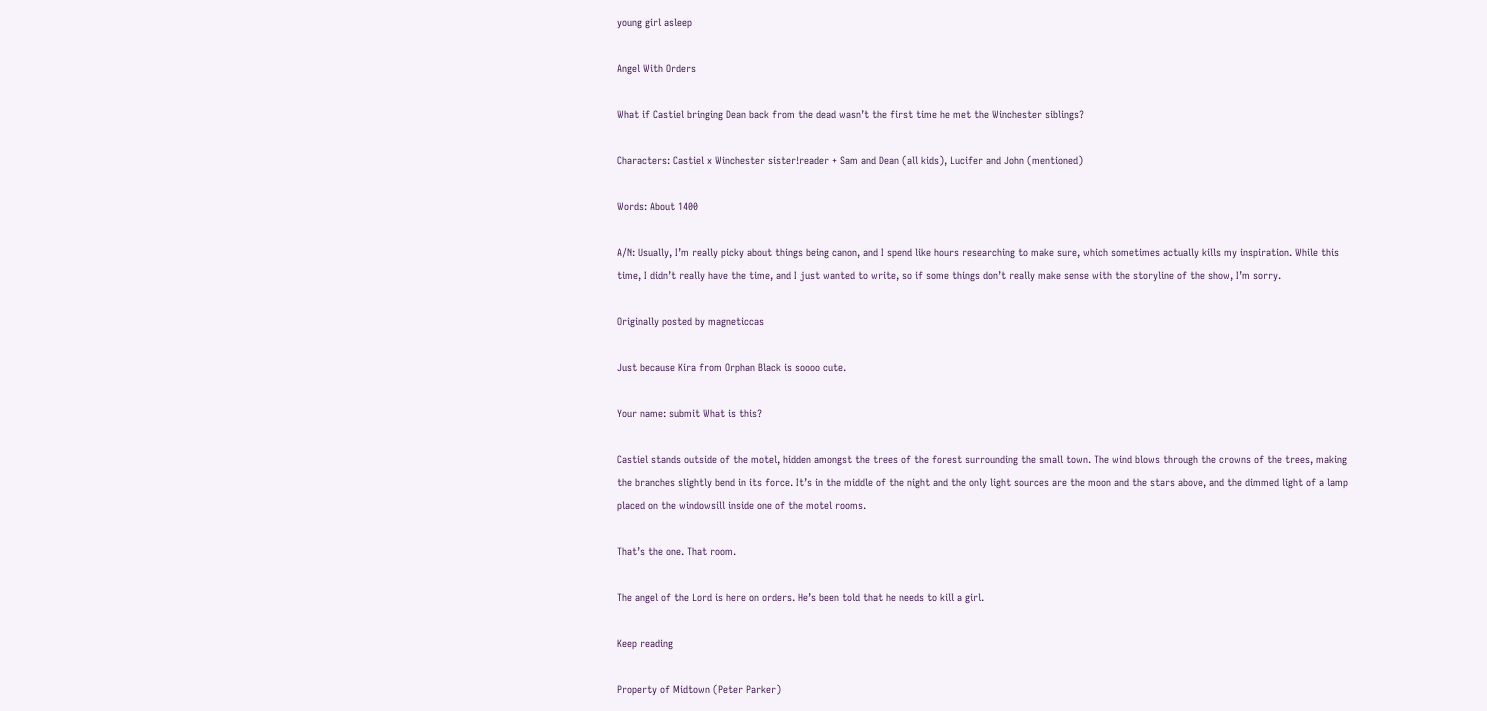young girl asleep

Angel With Orders

What if Castiel bringing Dean back from the dead wasn’t the first time he met the Winchester siblings?

Characters: Castiel x Winchester sister!reader + Sam and Dean (all kids), Lucifer and John (mentioned)

Words: About 1400

A/N: Usually, I’m really picky about things being canon, and I spend like hours researching to make sure, which sometimes actually kills my inspiration. While this time, I didn’t really have the time, and I just wanted to write, so if some things don’t really make sense with the storyline of the show, I’m sorry.

Originally posted by magneticcas

Just because Kira from Orphan Black is soooo cute.

Your name: submit What is this?

Castiel stands outside of the motel, hidden amongst the trees of the forest surrounding the small town. The wind blows through the crowns of the trees, making the branches slightly bend in its force. It’s in the middle of the night and the only light sources are the moon and the stars above, and the dimmed light of a lamp placed on the windowsill inside one of the motel rooms.

That’s the one. That room.

The angel of the Lord is here on orders. He’s been told that he needs to kill a girl.

Keep reading

Property of Midtown (Peter Parker)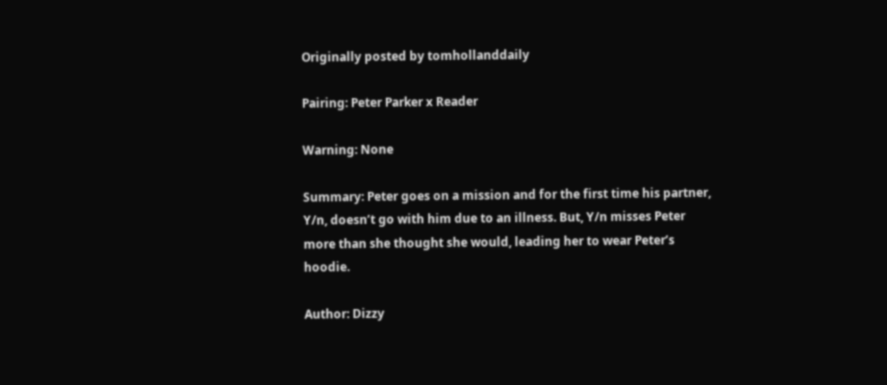Originally posted by tomhollanddaily

Pairing: Peter Parker x Reader

Warning: None

Summary: Peter goes on a mission and for the first time his partner, Y/n, doesn’t go with him due to an illness. But, Y/n misses Peter more than she thought she would, leading her to wear Peter’s hoodie.

Author: Dizzy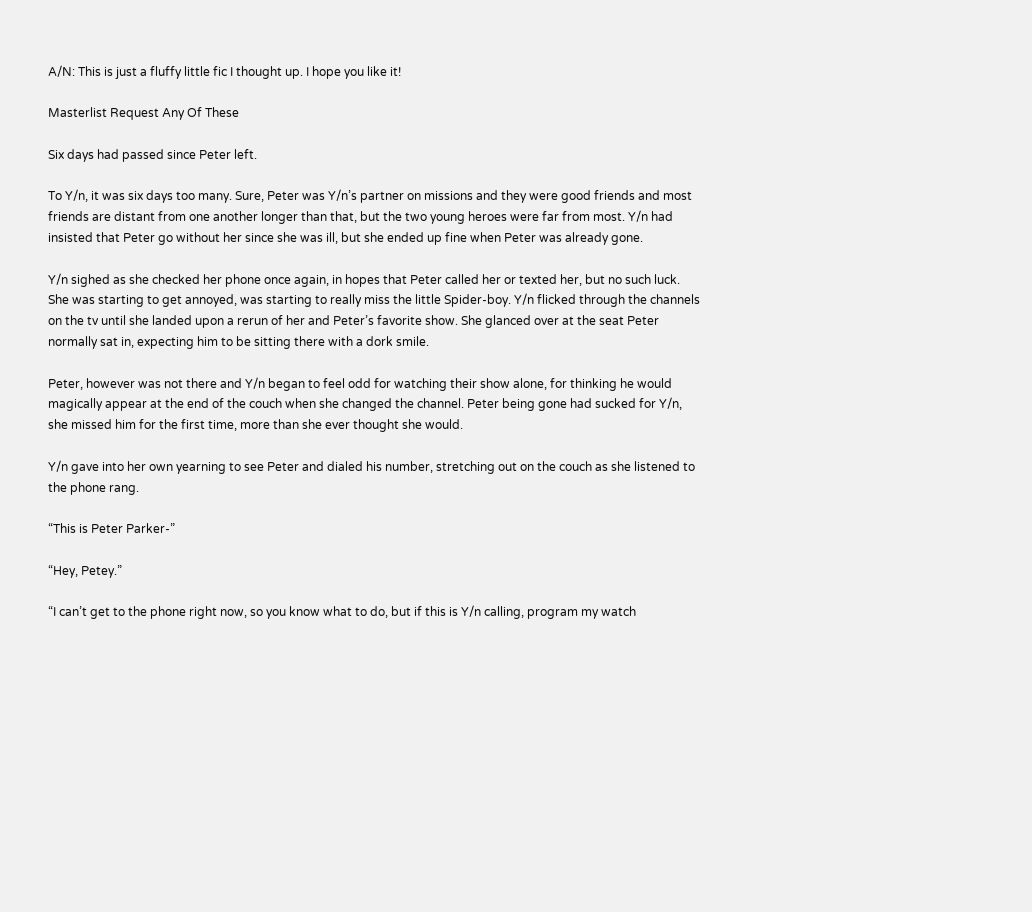A/N: This is just a fluffy little fic I thought up. I hope you like it!

Masterlist Request Any Of These

Six days had passed since Peter left.

To Y/n, it was six days too many. Sure, Peter was Y/n’s partner on missions and they were good friends and most friends are distant from one another longer than that, but the two young heroes were far from most. Y/n had insisted that Peter go without her since she was ill, but she ended up fine when Peter was already gone.

Y/n sighed as she checked her phone once again, in hopes that Peter called her or texted her, but no such luck. She was starting to get annoyed, was starting to really miss the little Spider-boy. Y/n flicked through the channels on the tv until she landed upon a rerun of her and Peter’s favorite show. She glanced over at the seat Peter normally sat in, expecting him to be sitting there with a dork smile.

Peter, however was not there and Y/n began to feel odd for watching their show alone, for thinking he would magically appear at the end of the couch when she changed the channel. Peter being gone had sucked for Y/n, she missed him for the first time, more than she ever thought she would.

Y/n gave into her own yearning to see Peter and dialed his number, stretching out on the couch as she listened to the phone rang.

“This is Peter Parker-”

“Hey, Petey.”

“I can’t get to the phone right now, so you know what to do, but if this is Y/n calling, program my watch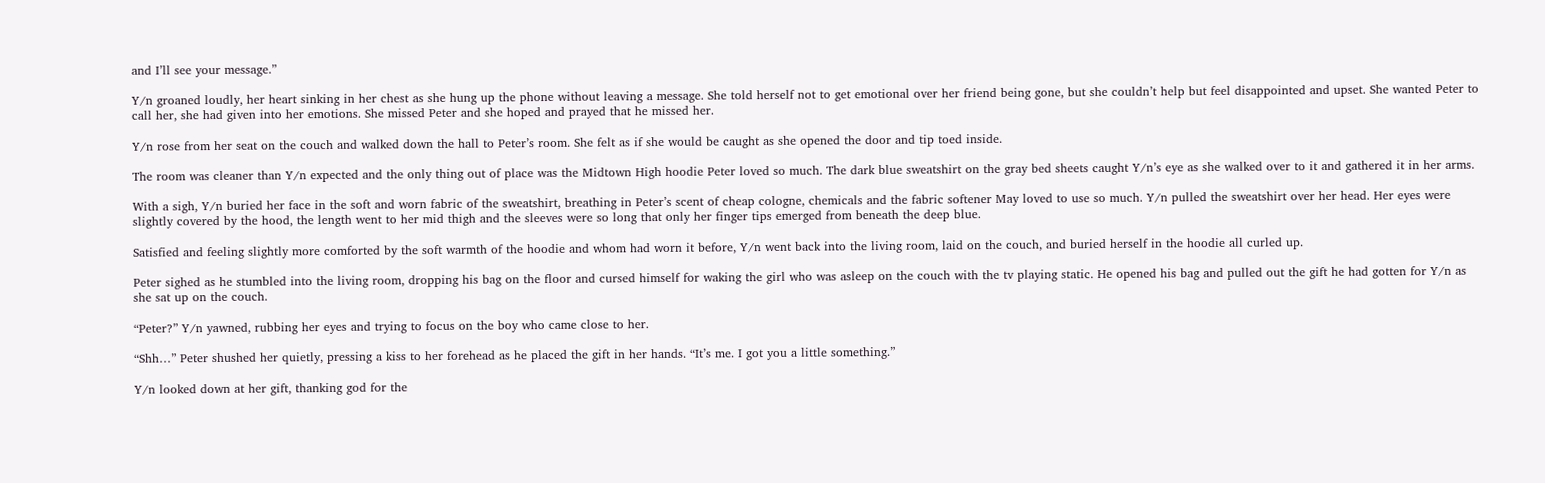and I’ll see your message.”

Y/n groaned loudly, her heart sinking in her chest as she hung up the phone without leaving a message. She told herself not to get emotional over her friend being gone, but she couldn’t help but feel disappointed and upset. She wanted Peter to call her, she had given into her emotions. She missed Peter and she hoped and prayed that he missed her.

Y/n rose from her seat on the couch and walked down the hall to Peter’s room. She felt as if she would be caught as she opened the door and tip toed inside.

The room was cleaner than Y/n expected and the only thing out of place was the Midtown High hoodie Peter loved so much. The dark blue sweatshirt on the gray bed sheets caught Y/n’s eye as she walked over to it and gathered it in her arms.

With a sigh, Y/n buried her face in the soft and worn fabric of the sweatshirt, breathing in Peter’s scent of cheap cologne, chemicals and the fabric softener May loved to use so much. Y/n pulled the sweatshirt over her head. Her eyes were slightly covered by the hood, the length went to her mid thigh and the sleeves were so long that only her finger tips emerged from beneath the deep blue.

Satisfied and feeling slightly more comforted by the soft warmth of the hoodie and whom had worn it before, Y/n went back into the living room, laid on the couch, and buried herself in the hoodie all curled up.

Peter sighed as he stumbled into the living room, dropping his bag on the floor and cursed himself for waking the girl who was asleep on the couch with the tv playing static. He opened his bag and pulled out the gift he had gotten for Y/n as she sat up on the couch.

“Peter?” Y/n yawned, rubbing her eyes and trying to focus on the boy who came close to her.

“Shh…” Peter shushed her quietly, pressing a kiss to her forehead as he placed the gift in her hands. “It’s me. I got you a little something.”

Y/n looked down at her gift, thanking god for the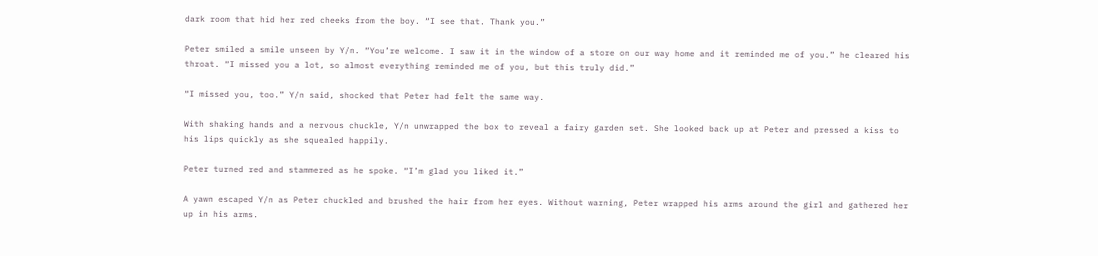dark room that hid her red cheeks from the boy. “I see that. Thank you.”

Peter smiled a smile unseen by Y/n. “You’re welcome. I saw it in the window of a store on our way home and it reminded me of you.” he cleared his throat. “I missed you a lot, so almost everything reminded me of you, but this truly did.”

“I missed you, too.” Y/n said, shocked that Peter had felt the same way.

With shaking hands and a nervous chuckle, Y/n unwrapped the box to reveal a fairy garden set. She looked back up at Peter and pressed a kiss to his lips quickly as she squealed happily.

Peter turned red and stammered as he spoke. “I’m glad you liked it.”

A yawn escaped Y/n as Peter chuckled and brushed the hair from her eyes. Without warning, Peter wrapped his arms around the girl and gathered her up in his arms.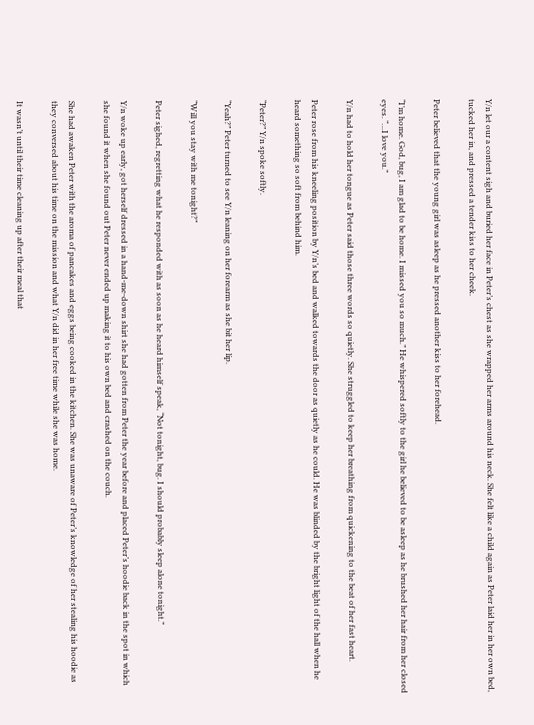Y/n let our a content sigh and buried her face in Peter’s chest as she wrapped her arms around his neck. She felt like a child again as Peter laid her in her own bed, tucked her in, and pressed a tender kiss to her cheek.

Peter believed that the young girl was asleep as he pressed another kiss to her forehead.

“I’m home. God, bug, I am glad to be home. I missed you so much.” He whispered softly to the girl he believed to be asleep as he brushed her hair from her closed eyes. “…I love you.”

Y/n had to hold her tongue as Peter said those three words so quietly. She struggled to keep her breathing from quickening to the beat of her fast heart.

Peter rose from his kneeling position by Y/n’s bed and walked towards the door as quietly as he could. He was blinded by the bright light of the hall when he heard something so soft from behind him.

“Peter?” Y/n spoke softly.

“Yeah?” Peter turned to see Y/n leaning on her forearm as she bit her lip.

“Will you stay with me tonight?”

Peter sighed, regretting what he responded with as soon as he heard himself speak, “Not tonight, bug. I should probably sleep alone tonight.”

Y/n woke up early, got herself dressed in a hand-me-down shirt she had gotten from Peter the year before and placed Peter’s hoodie back in the spot in which she found it when she found out Peter never ended up making it to his own bed and crashed on the couch.

She had awaken Peter with the aroma of pancakes and eggs being cooked in the kitchen. She was unaware of Peter’s knowledge of her stealing his hoodie as they conversed about his time on the mission and what Y/n did in her free time while she was home.

It wasn’t until their time cleaning up after their meal that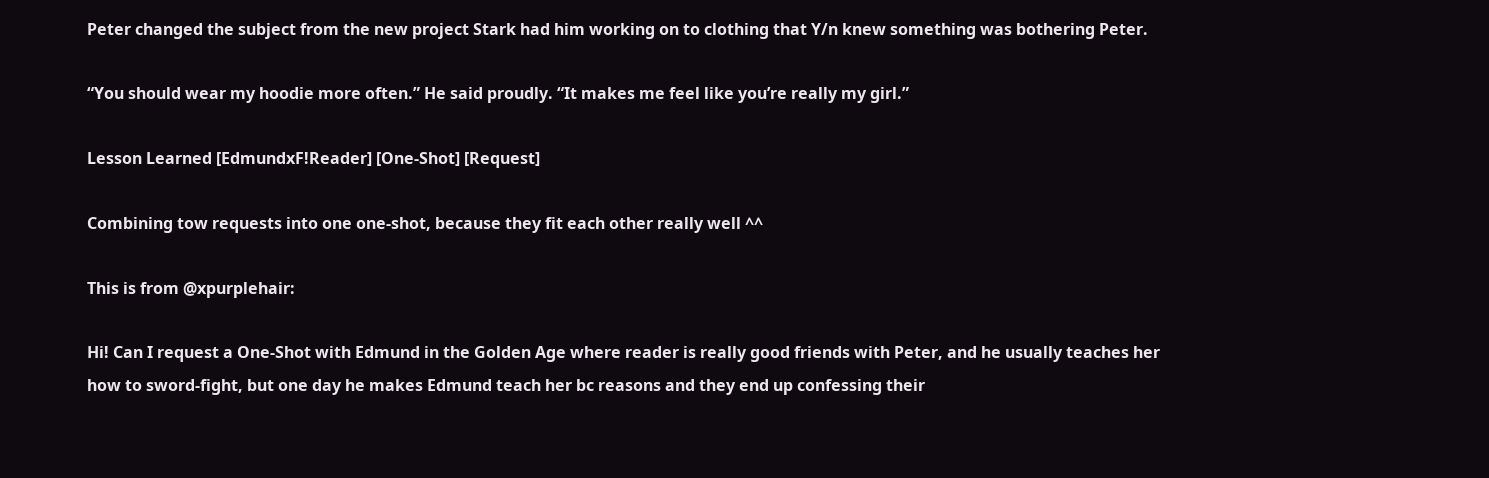Peter changed the subject from the new project Stark had him working on to clothing that Y/n knew something was bothering Peter.

“You should wear my hoodie more often.” He said proudly. “It makes me feel like you’re really my girl.”

Lesson Learned [EdmundxF!Reader] [One-Shot] [Request]

Combining tow requests into one one-shot, because they fit each other really well ^^

This is from @xpurplehair:

Hi! Can I request a One-Shot with Edmund in the Golden Age where reader is really good friends with Peter, and he usually teaches her how to sword-fight, but one day he makes Edmund teach her bc reasons and they end up confessing their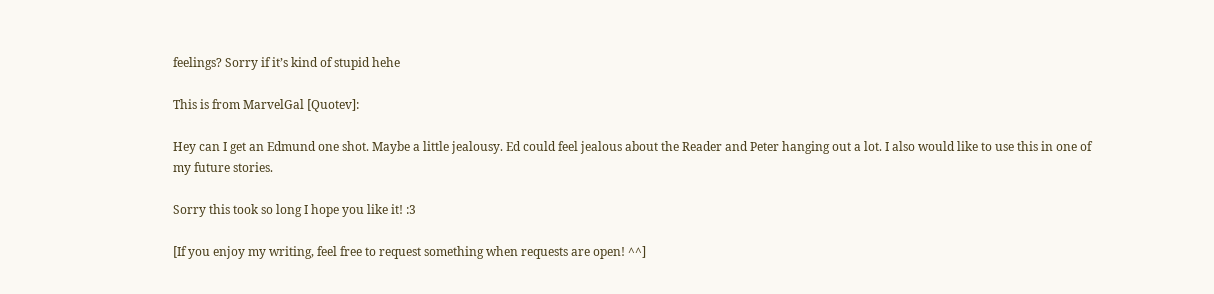feelings? Sorry if it’s kind of stupid hehe

This is from MarvelGal [Quotev]:

Hey can I get an Edmund one shot. Maybe a little jealousy. Ed could feel jealous about the Reader and Peter hanging out a lot. I also would like to use this in one of my future stories.

Sorry this took so long I hope you like it! :3

[If you enjoy my writing, feel free to request something when requests are open! ^^]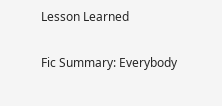Lesson Learned

Fic Summary: Everybody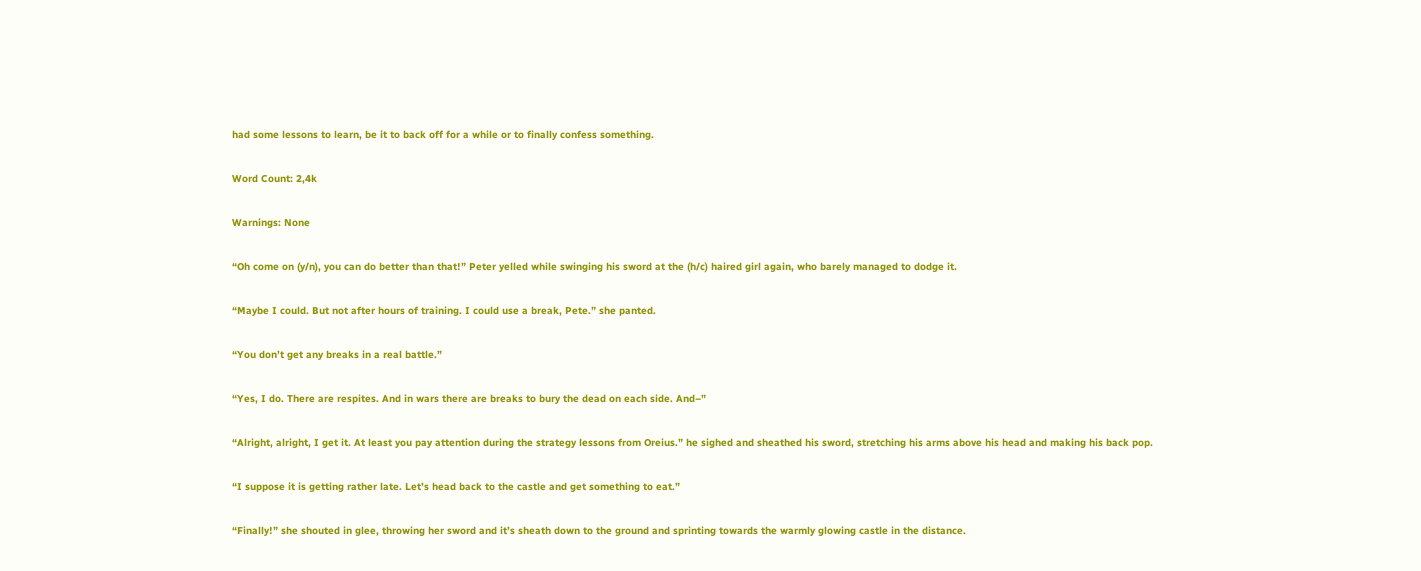had some lessons to learn, be it to back off for a while or to finally confess something.

Word Count: 2,4k

Warnings: None

“Oh come on (y/n), you can do better than that!” Peter yelled while swinging his sword at the (h/c) haired girl again, who barely managed to dodge it.

“Maybe I could. But not after hours of training. I could use a break, Pete.” she panted.

“You don’t get any breaks in a real battle.”

“Yes, I do. There are respites. And in wars there are breaks to bury the dead on each side. And–”

“Alright, alright, I get it. At least you pay attention during the strategy lessons from Oreius.” he sighed and sheathed his sword, stretching his arms above his head and making his back pop.

“I suppose it is getting rather late. Let’s head back to the castle and get something to eat.”

“Finally!” she shouted in glee, throwing her sword and it’s sheath down to the ground and sprinting towards the warmly glowing castle in the distance.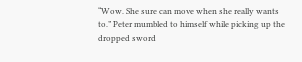“Wow. She sure can move when she really wants to.” Peter mumbled to himself while picking up the dropped sword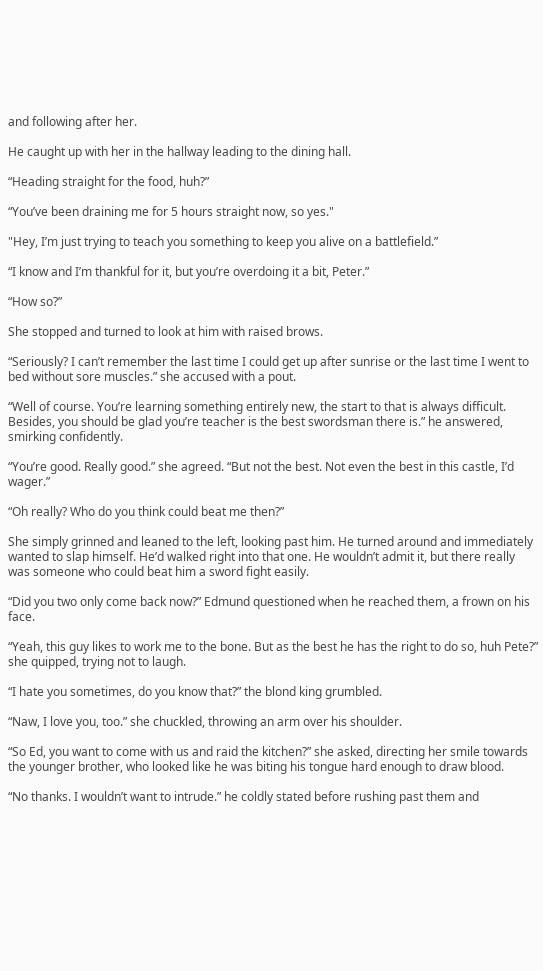and following after her.

He caught up with her in the hallway leading to the dining hall.

“Heading straight for the food, huh?”

“You’ve been draining me for 5 hours straight now, so yes."

"Hey, I’m just trying to teach you something to keep you alive on a battlefield.”

“I know and I’m thankful for it, but you’re overdoing it a bit, Peter.”

“How so?”

She stopped and turned to look at him with raised brows.

“Seriously? I can’t remember the last time I could get up after sunrise or the last time I went to bed without sore muscles.” she accused with a pout.

“Well of course. You’re learning something entirely new, the start to that is always difficult. Besides, you should be glad you’re teacher is the best swordsman there is.” he answered, smirking confidently.

“You’re good. Really good.” she agreed. “But not the best. Not even the best in this castle, I’d wager.”

“Oh really? Who do you think could beat me then?”

She simply grinned and leaned to the left, looking past him. He turned around and immediately wanted to slap himself. He’d walked right into that one. He wouldn’t admit it, but there really was someone who could beat him a sword fight easily.

“Did you two only come back now?” Edmund questioned when he reached them, a frown on his face.

“Yeah, this guy likes to work me to the bone. But as the best he has the right to do so, huh Pete?” she quipped, trying not to laugh.

“I hate you sometimes, do you know that?” the blond king grumbled.

“Naw, I love you, too.” she chuckled, throwing an arm over his shoulder.

“So Ed, you want to come with us and raid the kitchen?” she asked, directing her smile towards the younger brother, who looked like he was biting his tongue hard enough to draw blood.

“No thanks. I wouldn’t want to intrude.” he coldly stated before rushing past them and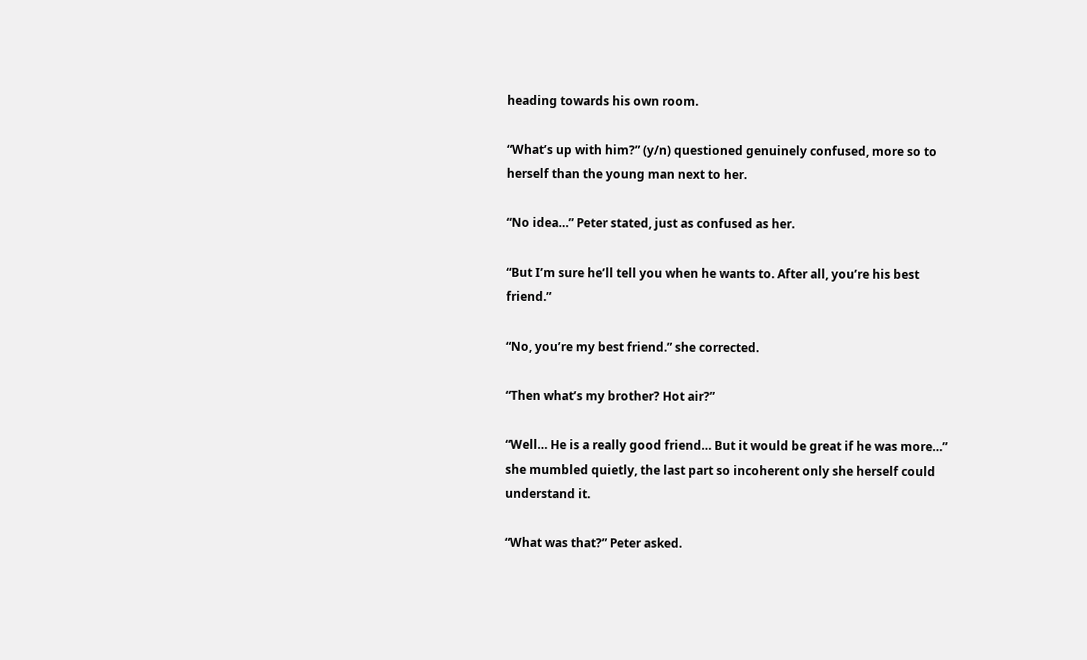heading towards his own room.

“What’s up with him?” (y/n) questioned genuinely confused, more so to herself than the young man next to her.

“No idea…” Peter stated, just as confused as her.

“But I’m sure he’ll tell you when he wants to. After all, you’re his best friend.”

“No, you’re my best friend.” she corrected.

“Then what’s my brother? Hot air?”

“Well… He is a really good friend… But it would be great if he was more…” she mumbled quietly, the last part so incoherent only she herself could understand it.

“What was that?” Peter asked.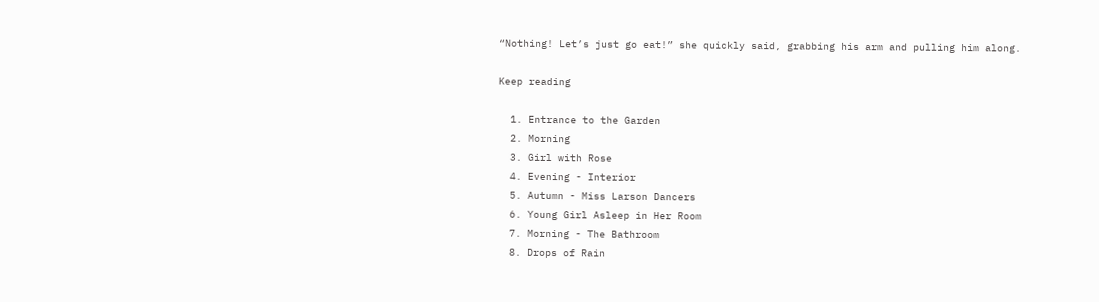“Nothing! Let’s just go eat!” she quickly said, grabbing his arm and pulling him along.

Keep reading

  1. Entrance to the Garden
  2. Morning
  3. Girl with Rose
  4. Evening - Interior
  5. Autumn - Miss Larson Dancers
  6. Young Girl Asleep in Her Room
  7. Morning - The Bathroom
  8. Drops of Rain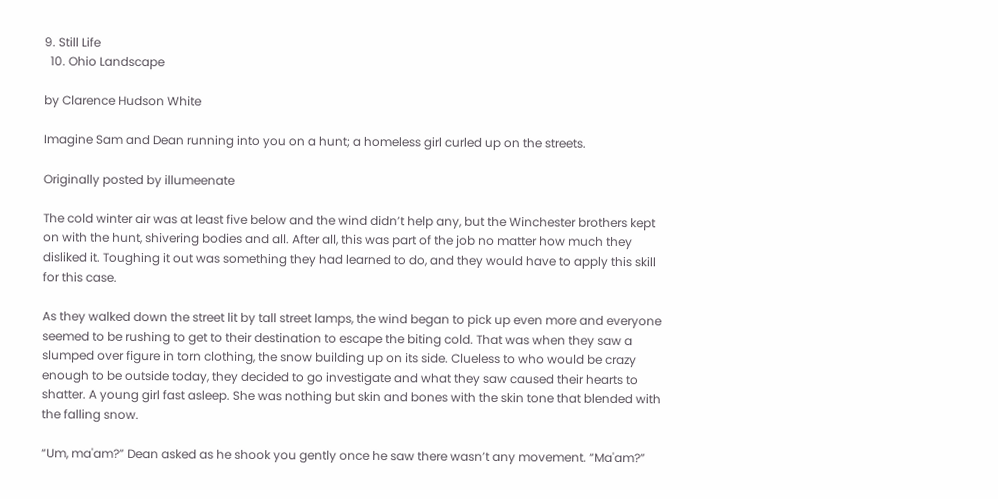9. Still Life
  10. Ohio Landscape

by Clarence Hudson White

Imagine Sam and Dean running into you on a hunt; a homeless girl curled up on the streets.

Originally posted by illumeenate

The cold winter air was at least five below and the wind didn’t help any, but the Winchester brothers kept on with the hunt, shivering bodies and all. After all, this was part of the job no matter how much they disliked it. Toughing it out was something they had learned to do, and they would have to apply this skill for this case.

As they walked down the street lit by tall street lamps, the wind began to pick up even more and everyone seemed to be rushing to get to their destination to escape the biting cold. That was when they saw a slumped over figure in torn clothing, the snow building up on its side. Clueless to who would be crazy enough to be outside today, they decided to go investigate and what they saw caused their hearts to shatter. A young girl fast asleep. She was nothing but skin and bones with the skin tone that blended with the falling snow.

“Um, ma'am?” Dean asked as he shook you gently once he saw there wasn’t any movement. “Ma'am?”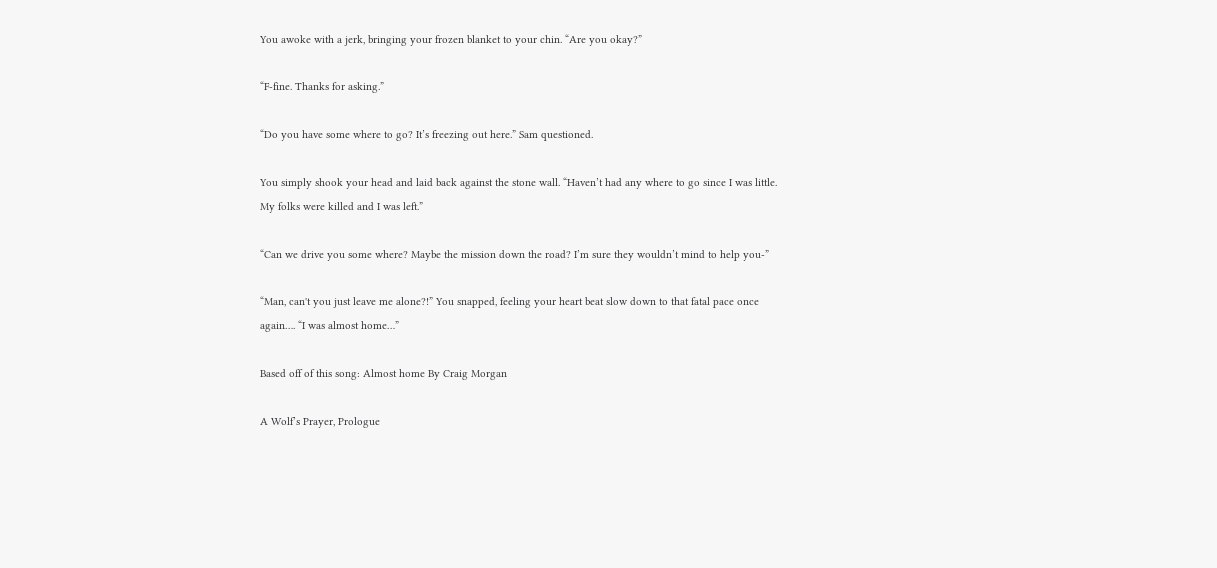You awoke with a jerk, bringing your frozen blanket to your chin. “Are you okay?”

“F-fine. Thanks for asking.”

“Do you have some where to go? It’s freezing out here.” Sam questioned.

You simply shook your head and laid back against the stone wall. “Haven’t had any where to go since I was little. My folks were killed and I was left.”

“Can we drive you some where? Maybe the mission down the road? I’m sure they wouldn’t mind to help you-”

“Man, can't you just leave me alone?!” You snapped, feeling your heart beat slow down to that fatal pace once again…. “I was almost home…”

Based off of this song: Almost home By Craig Morgan

A Wolf’s Prayer, Prologue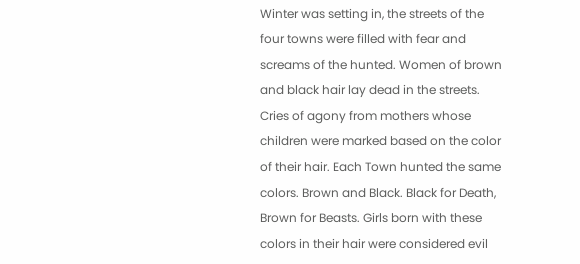Winter was setting in, the streets of the four towns were filled with fear and screams of the hunted. Women of brown and black hair lay dead in the streets. Cries of agony from mothers whose children were marked based on the color of their hair. Each Town hunted the same colors. Brown and Black. Black for Death, Brown for Beasts. Girls born with these colors in their hair were considered evil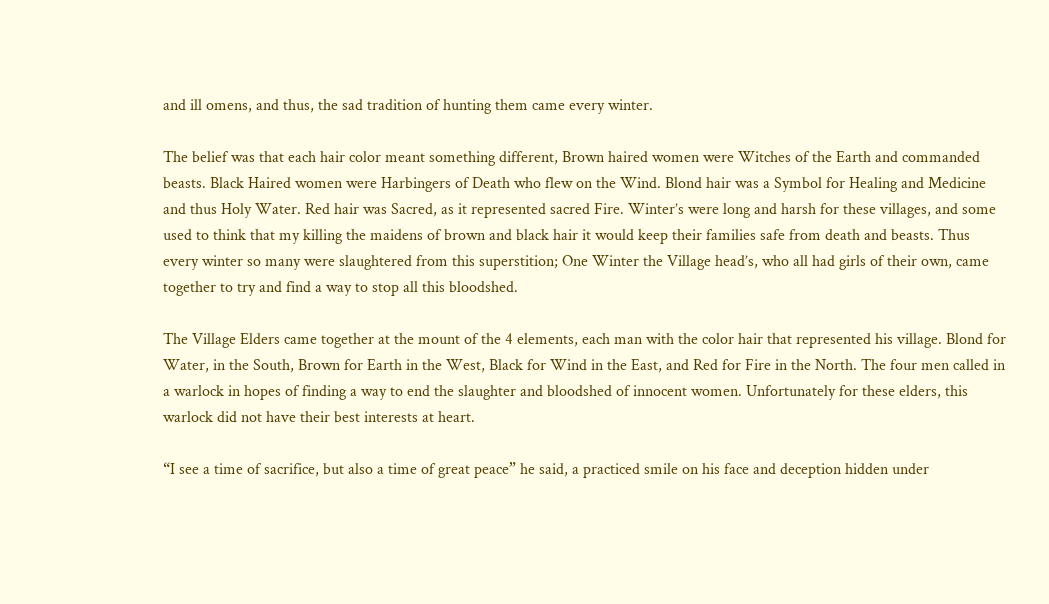and ill omens, and thus, the sad tradition of hunting them came every winter.

The belief was that each hair color meant something different, Brown haired women were Witches of the Earth and commanded beasts. Black Haired women were Harbingers of Death who flew on the Wind. Blond hair was a Symbol for Healing and Medicine and thus Holy Water. Red hair was Sacred, as it represented sacred Fire. Winter’s were long and harsh for these villages, and some used to think that my killing the maidens of brown and black hair it would keep their families safe from death and beasts. Thus every winter so many were slaughtered from this superstition; One Winter the Village head’s, who all had girls of their own, came together to try and find a way to stop all this bloodshed.

The Village Elders came together at the mount of the 4 elements, each man with the color hair that represented his village. Blond for Water, in the South, Brown for Earth in the West, Black for Wind in the East, and Red for Fire in the North. The four men called in a warlock in hopes of finding a way to end the slaughter and bloodshed of innocent women. Unfortunately for these elders, this warlock did not have their best interests at heart.

“I see a time of sacrifice, but also a time of great peace” he said, a practiced smile on his face and deception hidden under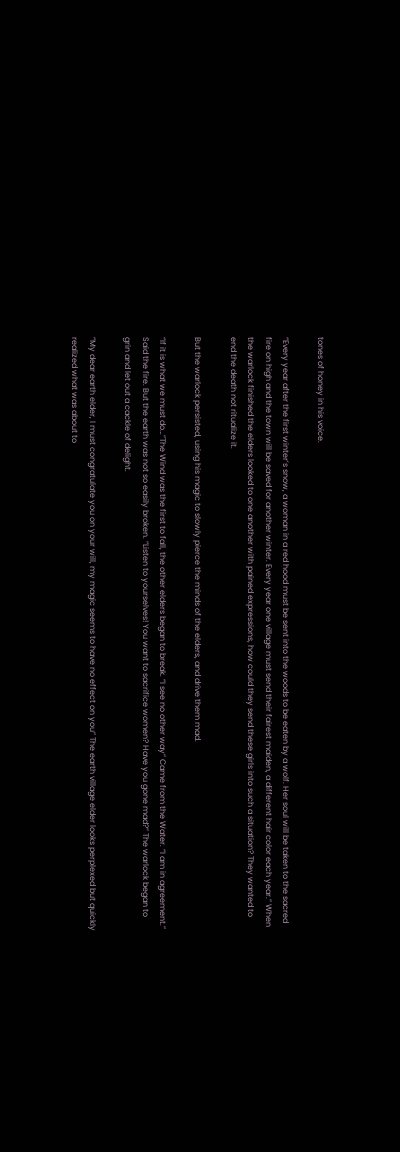tones of honey in his voice.

“Every year after the first winter’s snow, a woman in a red hood must be sent into the woods to be eaten by a wolf. Her soul will be taken to the sacred fire on high and the town will be saved for another winter. Every year one village must send their fairest maiden, a different hair color each year.” When the warlock finished the elders looked to one another with pained expressions, how could they send these girls into such a situation? They wanted to end the death not ritualize it.

But the warlock persisted, using his magic to slowly pierce the minds of the elders, and drive them mad.

“If it is what we must do…”The Wind was the first to fall, the other elders began to break. “I see no other way” Came from the Water. “I am in agreement.” Said the fire. But the earth was not so easily broken. “Listen to yourselves! You want to sacrifice women? Have you gone mad?” The warlock began to grin and let out a cackle of delight.

“My dear earth elder, I must congratulate you on your will, my magic seems to have no effect on you” The earth village elder looks perplexed but quickly realized what was about to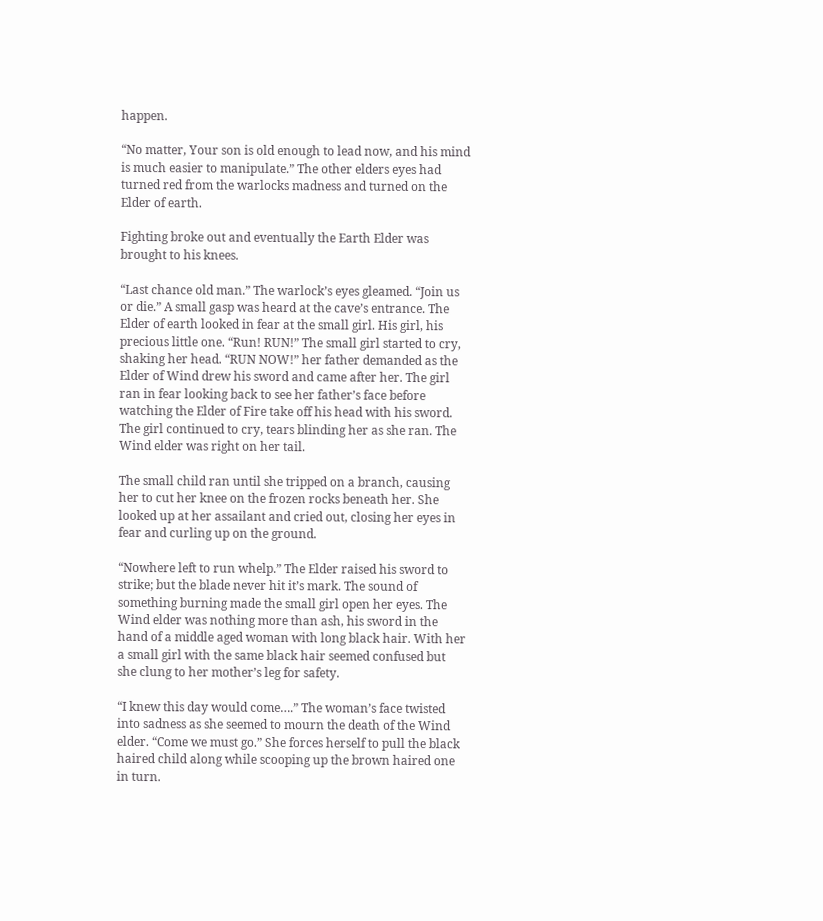happen.

“No matter, Your son is old enough to lead now, and his mind is much easier to manipulate.” The other elders eyes had turned red from the warlocks madness and turned on the Elder of earth.

Fighting broke out and eventually the Earth Elder was brought to his knees.

“Last chance old man.” The warlock’s eyes gleamed. “Join us or die.” A small gasp was heard at the cave’s entrance. The Elder of earth looked in fear at the small girl. His girl, his precious little one. “Run! RUN!” The small girl started to cry, shaking her head. “RUN NOW!” her father demanded as the Elder of Wind drew his sword and came after her. The girl ran in fear looking back to see her father’s face before watching the Elder of Fire take off his head with his sword. The girl continued to cry, tears blinding her as she ran. The Wind elder was right on her tail.

The small child ran until she tripped on a branch, causing her to cut her knee on the frozen rocks beneath her. She looked up at her assailant and cried out, closing her eyes in fear and curling up on the ground.

“Nowhere left to run whelp.” The Elder raised his sword to strike; but the blade never hit it’s mark. The sound of something burning made the small girl open her eyes. The Wind elder was nothing more than ash, his sword in the hand of a middle aged woman with long black hair. With her a small girl with the same black hair seemed confused but she clung to her mother’s leg for safety.

“I knew this day would come….” The woman’s face twisted into sadness as she seemed to mourn the death of the Wind elder. “Come we must go.” She forces herself to pull the black haired child along while scooping up the brown haired one in turn.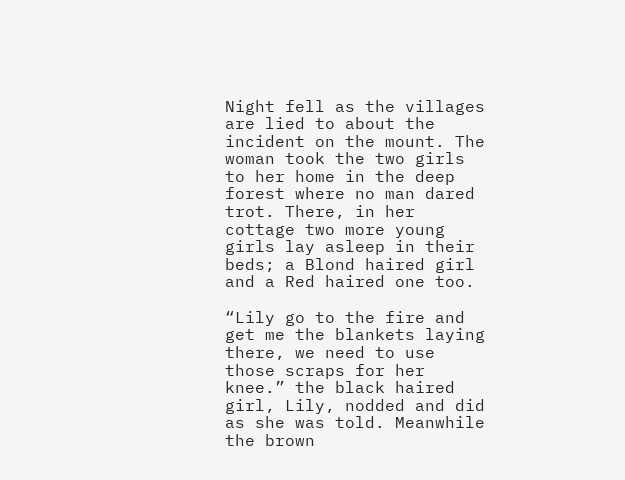Night fell as the villages are lied to about the incident on the mount. The woman took the two girls to her home in the deep forest where no man dared trot. There, in her cottage two more young girls lay asleep in their beds; a Blond haired girl and a Red haired one too.

“Lily go to the fire and get me the blankets laying there, we need to use those scraps for her knee.” the black haired girl, Lily, nodded and did as she was told. Meanwhile the brown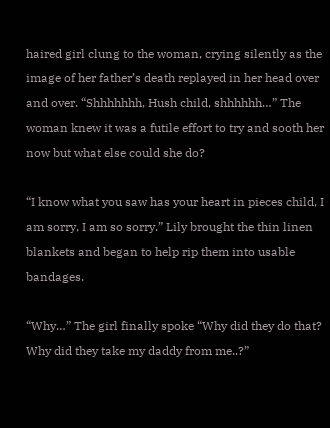haired girl clung to the woman, crying silently as the image of her father’s death replayed in her head over and over. “Shhhhhhh, Hush child, shhhhhh…” The woman knew it was a futile effort to try and sooth her now but what else could she do?

“I know what you saw has your heart in pieces child, I am sorry, I am so sorry.” Lily brought the thin linen blankets and began to help rip them into usable bandages.

“Why…” The girl finally spoke “Why did they do that? Why did they take my daddy from me..?”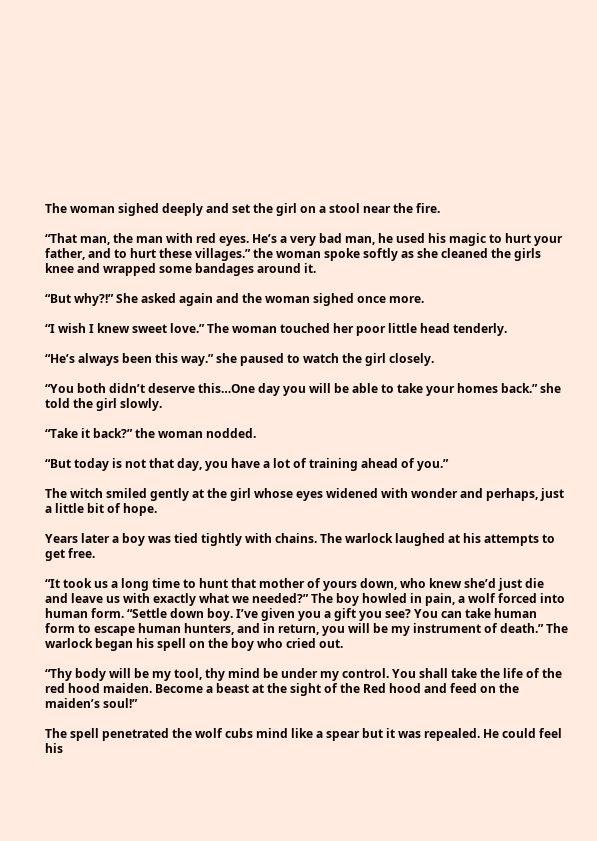The woman sighed deeply and set the girl on a stool near the fire.

“That man, the man with red eyes. He’s a very bad man, he used his magic to hurt your father, and to hurt these villages.” the woman spoke softly as she cleaned the girls knee and wrapped some bandages around it.

“But why?!” She asked again and the woman sighed once more.

“I wish I knew sweet love.” The woman touched her poor little head tenderly.

“He’s always been this way.” she paused to watch the girl closely.

“You both didn’t deserve this…One day you will be able to take your homes back.” she told the girl slowly.

“Take it back?” the woman nodded.

“But today is not that day, you have a lot of training ahead of you.”

The witch smiled gently at the girl whose eyes widened with wonder and perhaps, just a little bit of hope.

Years later a boy was tied tightly with chains. The warlock laughed at his attempts to get free.

“It took us a long time to hunt that mother of yours down, who knew she’d just die and leave us with exactly what we needed?” The boy howled in pain, a wolf forced into human form. “Settle down boy. I’ve given you a gift you see? You can take human form to escape human hunters, and in return, you will be my instrument of death.” The warlock began his spell on the boy who cried out.

“Thy body will be my tool, thy mind be under my control. You shall take the life of the red hood maiden. Become a beast at the sight of the Red hood and feed on the maiden’s soul!”

The spell penetrated the wolf cubs mind like a spear but it was repealed. He could feel his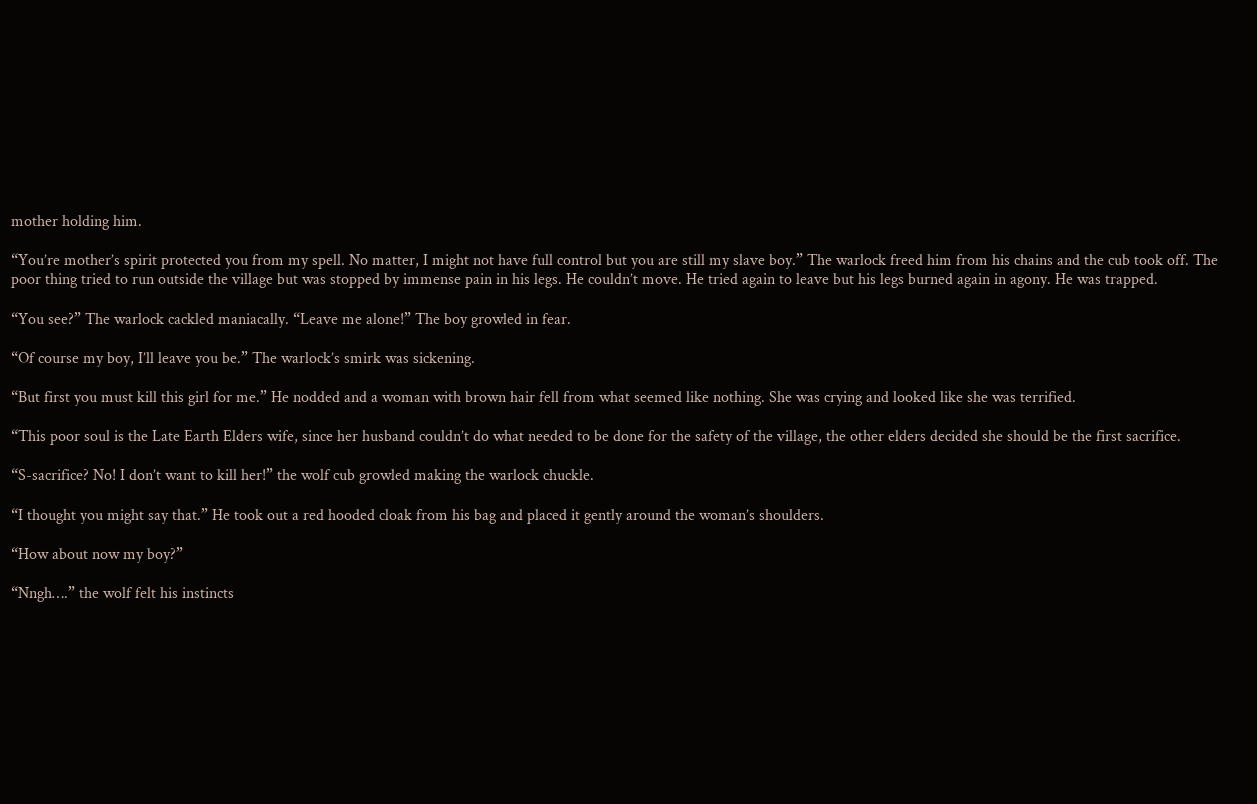mother holding him.

“You’re mother’s spirit protected you from my spell. No matter, I might not have full control but you are still my slave boy.” The warlock freed him from his chains and the cub took off. The poor thing tried to run outside the village but was stopped by immense pain in his legs. He couldn’t move. He tried again to leave but his legs burned again in agony. He was trapped.

“You see?” The warlock cackled maniacally. “Leave me alone!” The boy growled in fear.

“Of course my boy, I’ll leave you be.” The warlock’s smirk was sickening.

“But first you must kill this girl for me.” He nodded and a woman with brown hair fell from what seemed like nothing. She was crying and looked like she was terrified.

“This poor soul is the Late Earth Elders wife, since her husband couldn’t do what needed to be done for the safety of the village, the other elders decided she should be the first sacrifice.

“S-sacrifice? No! I don’t want to kill her!” the wolf cub growled making the warlock chuckle.

“I thought you might say that.” He took out a red hooded cloak from his bag and placed it gently around the woman’s shoulders.

“How about now my boy?”

“Nngh….” the wolf felt his instincts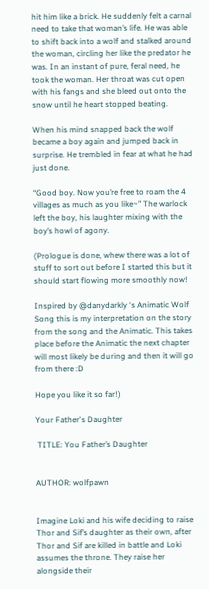hit him like a brick. He suddenly felt a carnal need to take that woman’s life. He was able to shift back into a wolf and stalked around the woman, circling her like the predator he was. In an instant of pure, feral need, he took the woman. Her throat was cut open with his fangs and she bleed out onto the snow until he heart stopped beating.

When his mind snapped back the wolf became a boy again and jumped back in surprise. He trembled in fear at what he had just done.

“Good boy. Now you’re free to roam the 4 villages as much as you like~” The warlock left the boy, his laughter mixing with the boy’s howl of agony.

(Prologue is done, whew there was a lot of stuff to sort out before I started this but it should start flowing more smoothly now!

Inspired by @danydarkly ‘s Animatic Wolf Song this is my interpretation on the story from the song and the Animatic. This takes place before the Animatic the next chapter will most likely be during and then it will go from there :D

Hope you like it so far!)

Your Father's Daughter

 TITLE: You Father’s Daughter


AUTHOR: wolfpawn


Imagine Loki and his wife deciding to raise Thor and Sif’s daughter as their own, after Thor and Sif are killed in battle and Loki assumes the throne. They raise her alongside their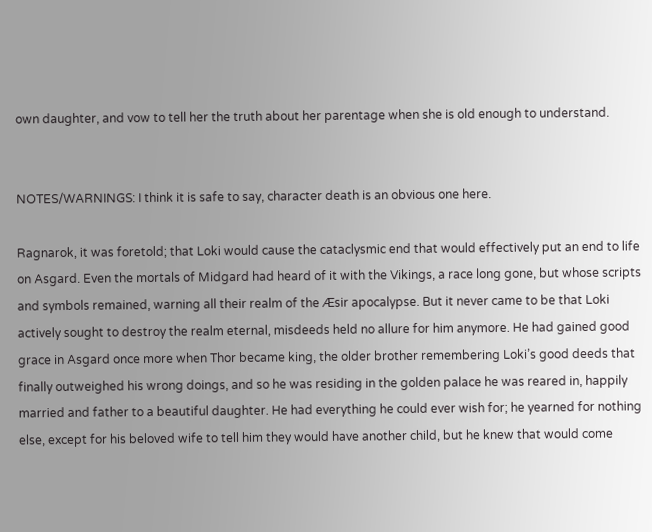own daughter, and vow to tell her the truth about her parentage when she is old enough to understand.


NOTES/WARNINGS: I think it is safe to say, character death is an obvious one here.

Ragnarok, it was foretold; that Loki would cause the cataclysmic end that would effectively put an end to life on Asgard. Even the mortals of Midgard had heard of it with the Vikings, a race long gone, but whose scripts and symbols remained, warning all their realm of the Æsir apocalypse. But it never came to be that Loki actively sought to destroy the realm eternal, misdeeds held no allure for him anymore. He had gained good grace in Asgard once more when Thor became king, the older brother remembering Loki’s good deeds that finally outweighed his wrong doings, and so he was residing in the golden palace he was reared in, happily married and father to a beautiful daughter. He had everything he could ever wish for; he yearned for nothing else, except for his beloved wife to tell him they would have another child, but he knew that would come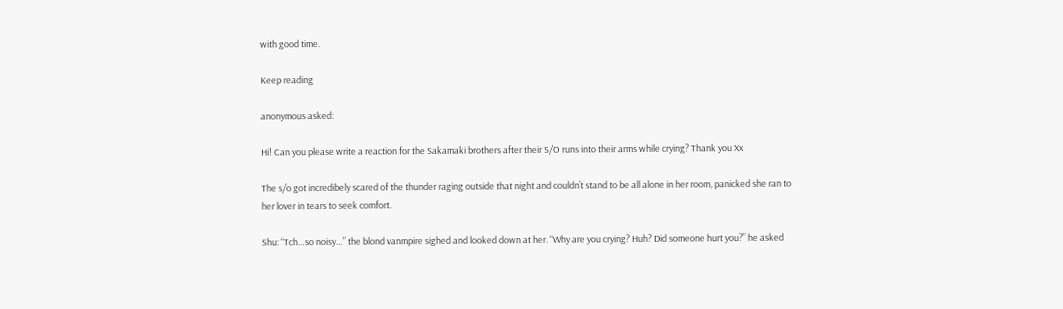with good time.

Keep reading

anonymous asked:

Hi! Can you please write a reaction for the Sakamaki brothers after their S/O runs into their arms while crying? Thank you Xx

The s/o got incredibely scared of the thunder raging outside that night and couldn’t stand to be all alone in her room, panicked she ran to her lover in tears to seek comfort.

Shu: “Tch…so noisy…” the blond vanmpire sighed and looked down at her. “Why are you crying? Huh? Did someone hurt you?” he asked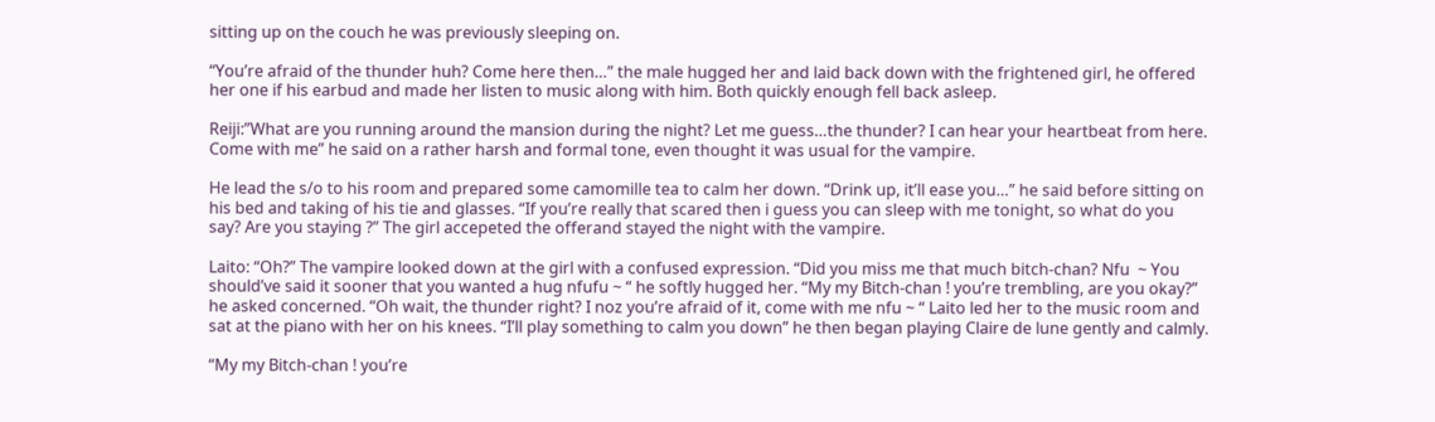sitting up on the couch he was previously sleeping on.

“You’re afraid of the thunder huh? Come here then…” the male hugged her and laid back down with the frightened girl, he offered her one if his earbud and made her listen to music along with him. Both quickly enough fell back asleep.

Reiji:”What are you running around the mansion during the night? Let me guess…the thunder? I can hear your heartbeat from here. Come with me” he said on a rather harsh and formal tone, even thought it was usual for the vampire.

He lead the s/o to his room and prepared some camomille tea to calm her down. “Drink up, it’ll ease you…” he said before sitting on his bed and taking of his tie and glasses. “If you’re really that scared then i guess you can sleep with me tonight, so what do you say? Are you staying ?” The girl accepeted the offerand stayed the night with the vampire.

Laito: “Oh?” The vampire looked down at the girl with a confused expression. “Did you miss me that much bitch-chan? Nfu  ~ You should’ve said it sooner that you wanted a hug nfufu ~ “ he softly hugged her. “My my Bitch-chan ! you’re trembling, are you okay?” he asked concerned. “Oh wait, the thunder right? I noz you’re afraid of it, come with me nfu ~ “ Laito led her to the music room and sat at the piano with her on his knees. “I’ll play something to calm you down” he then began playing Claire de lune gently and calmly.

“My my Bitch-chan ! you’re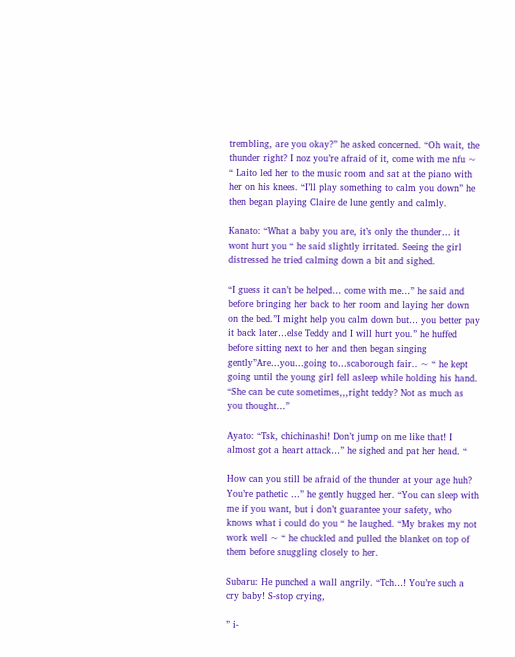trembling, are you okay?” he asked concerned. “Oh wait, the thunder right? I noz you’re afraid of it, come with me nfu ~ “ Laito led her to the music room and sat at the piano with her on his knees. “I’ll play something to calm you down” he then began playing Claire de lune gently and calmly.

Kanato: “What a baby you are, it’s only the thunder… it wont hurt you “ he said slightly irritated. Seeing the girl distressed he tried calming down a bit and sighed.

“I guess it can’t be helped… come with me…” he said and before bringing her back to her room and laying her down on the bed.”I might help you calm down but… you better pay it back later…else Teddy and I will hurt you.” he huffed before sitting next to her and then began singing gently”Are…you…going to…scaborough fair.. ~ “ he kept going until the young girl fell asleep while holding his hand. “She can be cute sometimes,,,right teddy? Not as much as you thought…”

Ayato: “Tsk, chichinashi! Don’t jump on me like that! I almost got a heart attack…” he sighed and pat her head. “

How can you still be afraid of the thunder at your age huh? You’re pathetic …” he gently hugged her. “You can sleep with me if you want, but i don’t guarantee your safety, who knows what i could do you “ he laughed. “My brakes my not work well ~ “ he chuckled and pulled the blanket on top of them before snuggling closely to her.

Subaru: He punched a wall angrily. “Tch…! You’re such a cry baby! S-stop crying,

” i-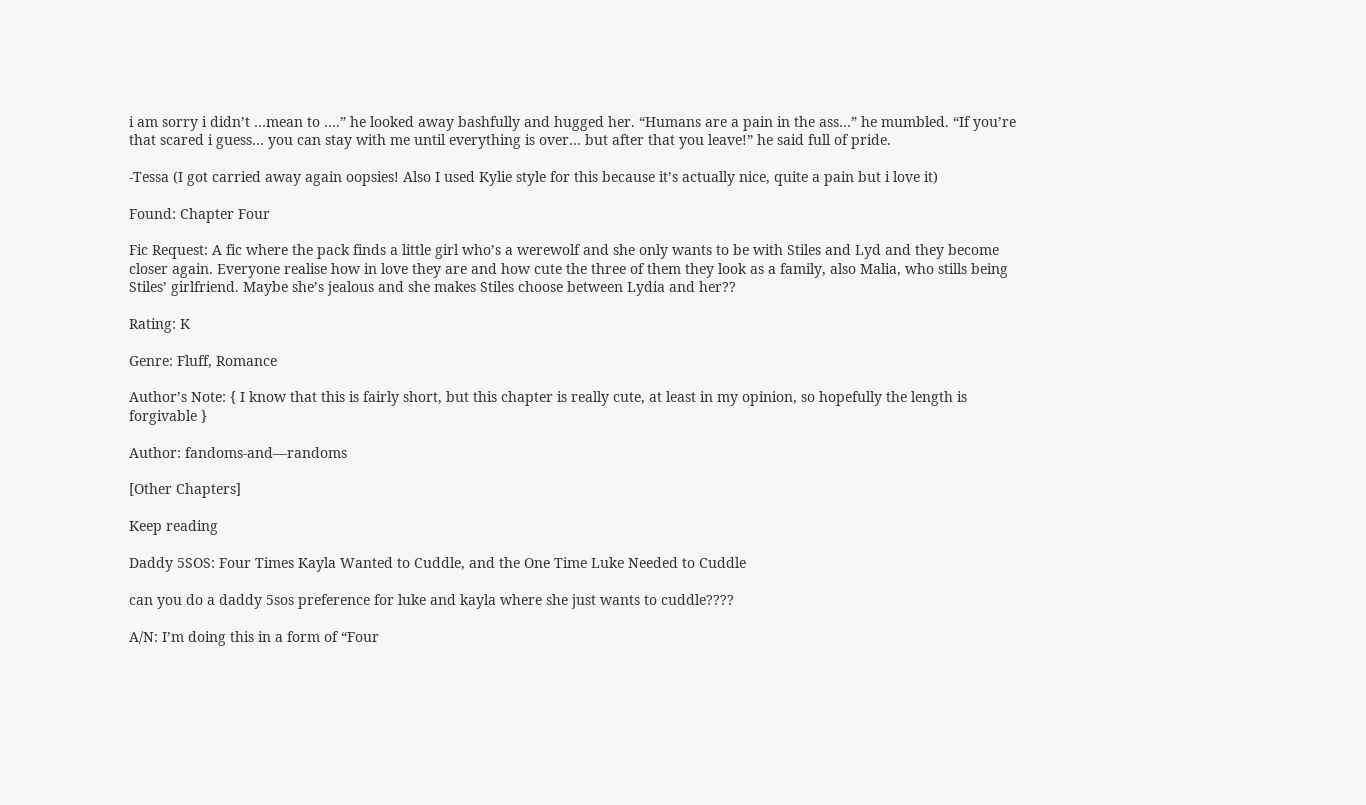i am sorry i didn’t …mean to ….” he looked away bashfully and hugged her. “Humans are a pain in the ass…” he mumbled. “If you’re that scared i guess… you can stay with me until everything is over… but after that you leave!” he said full of pride.

-Tessa (I got carried away again oopsies! Also I used Kylie style for this because it’s actually nice, quite a pain but i love it)

Found: Chapter Four

Fic Request: A fic where the pack finds a little girl who’s a werewolf and she only wants to be with Stiles and Lyd and they become closer again. Everyone realise how in love they are and how cute the three of them they look as a family, also Malia, who stills being Stiles’ girlfriend. Maybe she’s jealous and she makes Stiles choose between Lydia and her??

Rating: K

Genre: Fluff, Romance

Author’s Note: { I know that this is fairly short, but this chapter is really cute, at least in my opinion, so hopefully the length is forgivable }

Author: fandoms-and—randoms

[Other Chapters]

Keep reading

Daddy 5SOS: Four Times Kayla Wanted to Cuddle, and the One Time Luke Needed to Cuddle

can you do a daddy 5sos preference for luke and kayla where she just wants to cuddle????

A/N: I’m doing this in a form of “Four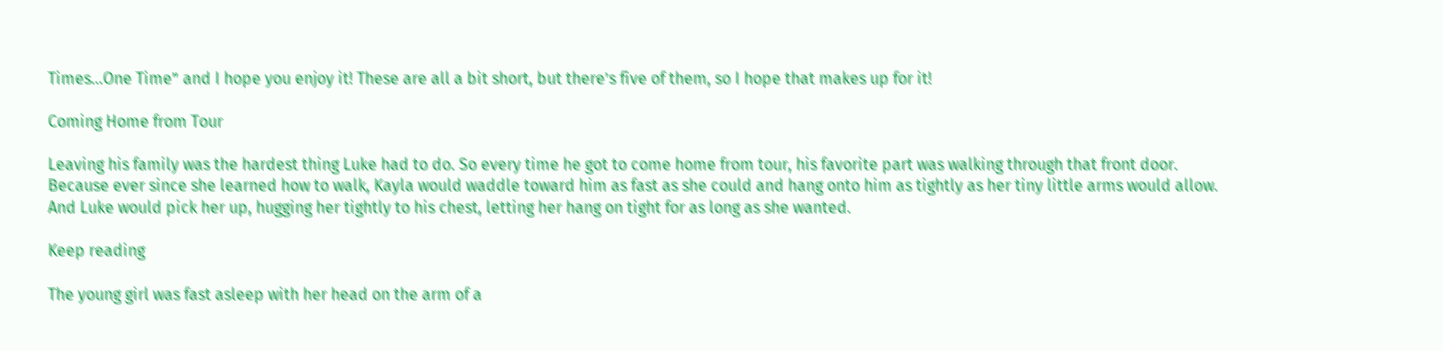Times…One Time” and I hope you enjoy it! These are all a bit short, but there’s five of them, so I hope that makes up for it!

Coming Home from Tour

Leaving his family was the hardest thing Luke had to do. So every time he got to come home from tour, his favorite part was walking through that front door. Because ever since she learned how to walk, Kayla would waddle toward him as fast as she could and hang onto him as tightly as her tiny little arms would allow. And Luke would pick her up, hugging her tightly to his chest, letting her hang on tight for as long as she wanted.

Keep reading

The young girl was fast asleep with her head on the arm of a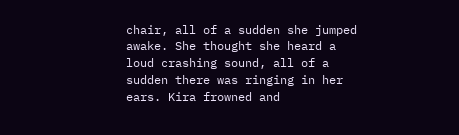chair, all of a sudden she jumped awake. She thought she heard a loud crashing sound, all of a sudden there was ringing in her ears. Kira frowned and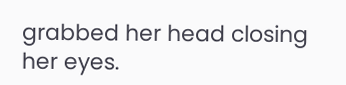grabbed her head closing her eyes.